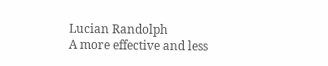Lucian Randolph
A more effective and less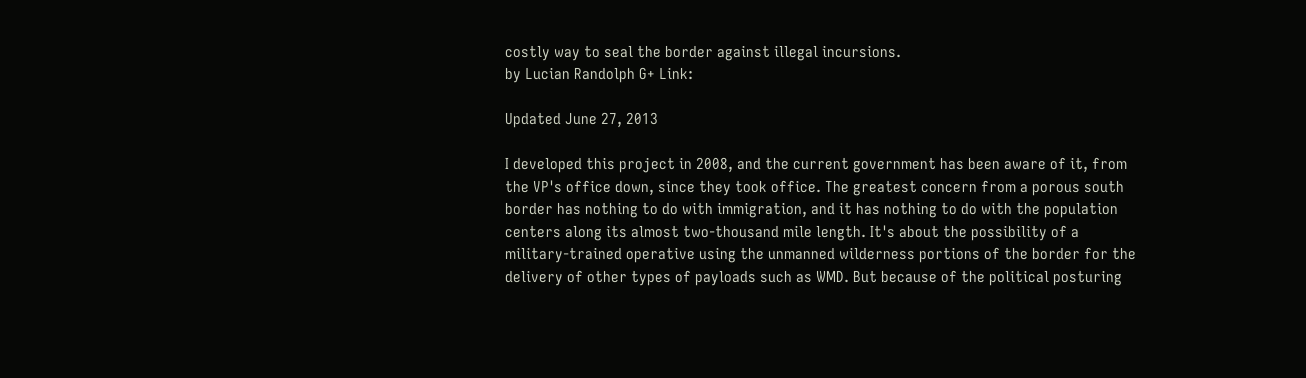costly way to seal the border against illegal incursions.
by Lucian Randolph G+ Link:

Updated June 27, 2013

I developed this project in 2008, and the current government has been aware of it, from the VP's office down, since they took office. The greatest concern from a porous south border has nothing to do with immigration, and it has nothing to do with the population centers along its almost two-thousand mile length. It's about the possibility of a military-trained operative using the unmanned wilderness portions of the border for the delivery of other types of payloads such as WMD. But because of the political posturing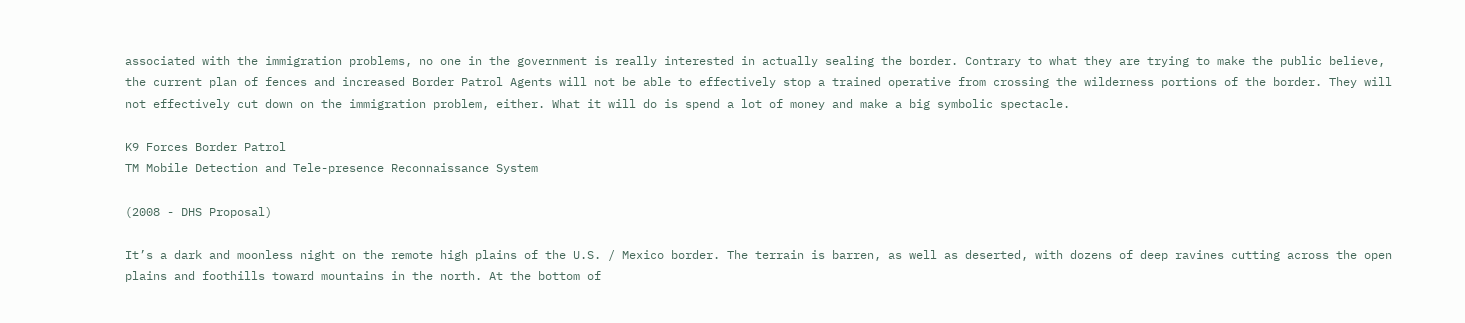associated with the immigration problems, no one in the government is really interested in actually sealing the border. Contrary to what they are trying to make the public believe, the current plan of fences and increased Border Patrol Agents will not be able to effectively stop a trained operative from crossing the wilderness portions of the border. They will not effectively cut down on the immigration problem, either. What it will do is spend a lot of money and make a big symbolic spectacle.

K9 Forces Border Patrol
TM Mobile Detection and Tele-presence Reconnaissance System

(2008 - DHS Proposal)

It’s a dark and moonless night on the remote high plains of the U.S. / Mexico border. The terrain is barren, as well as deserted, with dozens of deep ravines cutting across the open plains and foothills toward mountains in the north. At the bottom of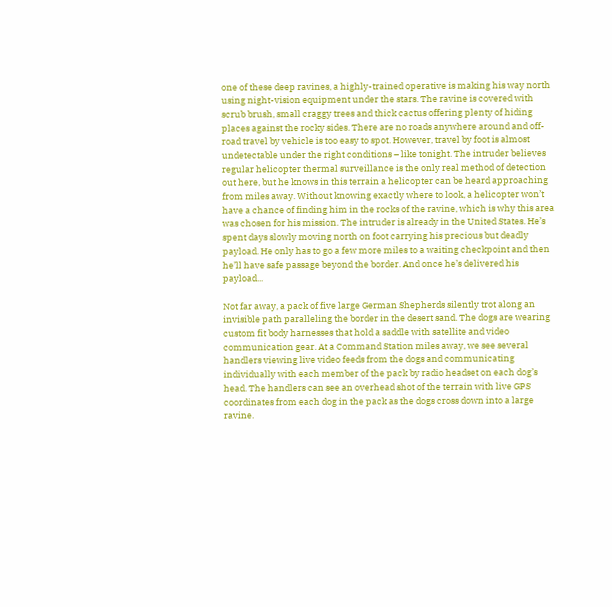one of these deep ravines, a highly-trained operative is making his way north using night-vision equipment under the stars. The ravine is covered with scrub brush, small craggy trees and thick cactus offering plenty of hiding places against the rocky sides. There are no roads anywhere around and off-road travel by vehicle is too easy to spot. However, travel by foot is almost undetectable under the right conditions – like tonight. The intruder believes regular helicopter thermal surveillance is the only real method of detection out here, but he knows in this terrain a helicopter can be heard approaching from miles away. Without knowing exactly where to look, a helicopter won’t have a chance of finding him in the rocks of the ravine, which is why this area was chosen for his mission. The intruder is already in the United States. He’s spent days slowly moving north on foot carrying his precious but deadly payload. He only has to go a few more miles to a waiting checkpoint and then he’ll have safe passage beyond the border. And once he’s delivered his payload...

Not far away, a pack of five large German Shepherds silently trot along an invisible path paralleling the border in the desert sand. The dogs are wearing custom fit body harnesses that hold a saddle with satellite and video communication gear. At a Command Station miles away, we see several handlers viewing live video feeds from the dogs and communicating individually with each member of the pack by radio headset on each dog’s head. The handlers can see an overhead shot of the terrain with live GPS coordinates from each dog in the pack as the dogs cross down into a large ravine.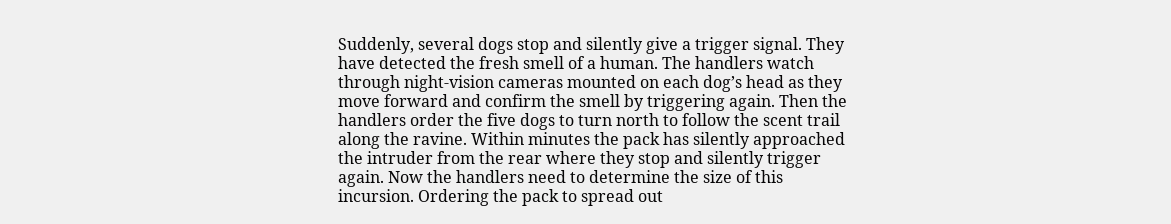Suddenly, several dogs stop and silently give a trigger signal. They have detected the fresh smell of a human. The handlers watch through night-vision cameras mounted on each dog’s head as they move forward and confirm the smell by triggering again. Then the handlers order the five dogs to turn north to follow the scent trail along the ravine. Within minutes the pack has silently approached the intruder from the rear where they stop and silently trigger again. Now the handlers need to determine the size of this incursion. Ordering the pack to spread out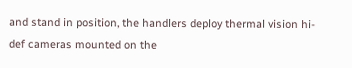and stand in position, the handlers deploy thermal vision hi-def cameras mounted on the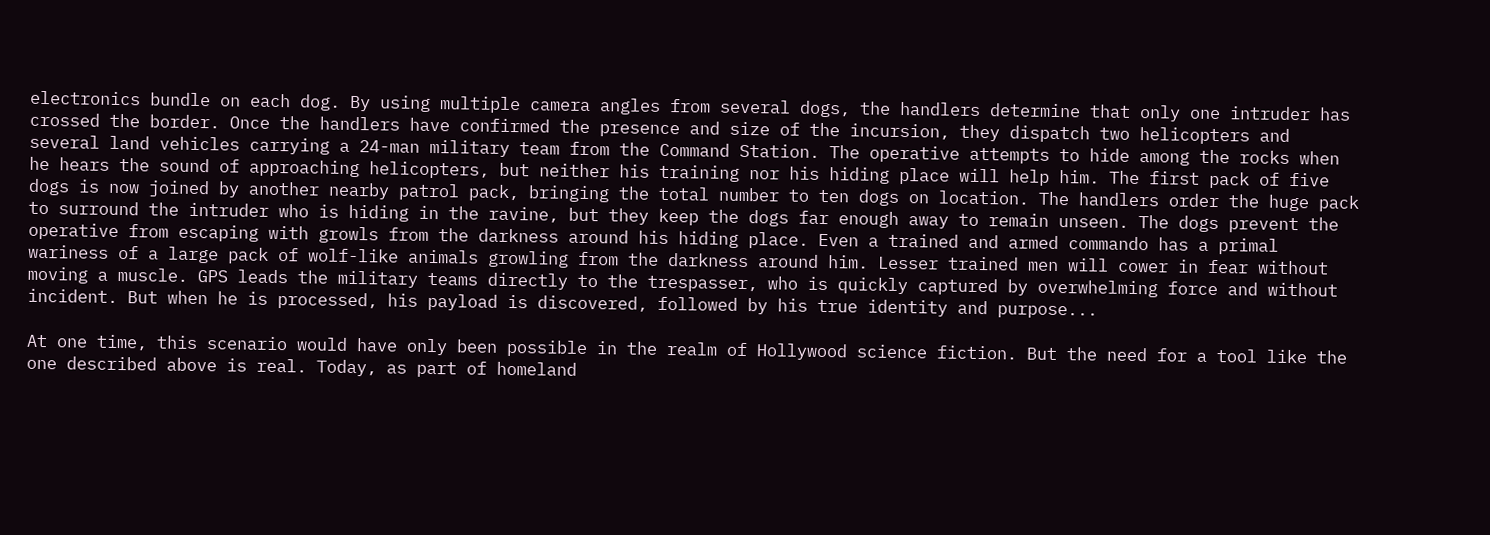electronics bundle on each dog. By using multiple camera angles from several dogs, the handlers determine that only one intruder has crossed the border. Once the handlers have confirmed the presence and size of the incursion, they dispatch two helicopters and several land vehicles carrying a 24-man military team from the Command Station. The operative attempts to hide among the rocks when he hears the sound of approaching helicopters, but neither his training nor his hiding place will help him. The first pack of five dogs is now joined by another nearby patrol pack, bringing the total number to ten dogs on location. The handlers order the huge pack to surround the intruder who is hiding in the ravine, but they keep the dogs far enough away to remain unseen. The dogs prevent the operative from escaping with growls from the darkness around his hiding place. Even a trained and armed commando has a primal wariness of a large pack of wolf-like animals growling from the darkness around him. Lesser trained men will cower in fear without moving a muscle. GPS leads the military teams directly to the trespasser, who is quickly captured by overwhelming force and without incident. But when he is processed, his payload is discovered, followed by his true identity and purpose...

At one time, this scenario would have only been possible in the realm of Hollywood science fiction. But the need for a tool like the one described above is real. Today, as part of homeland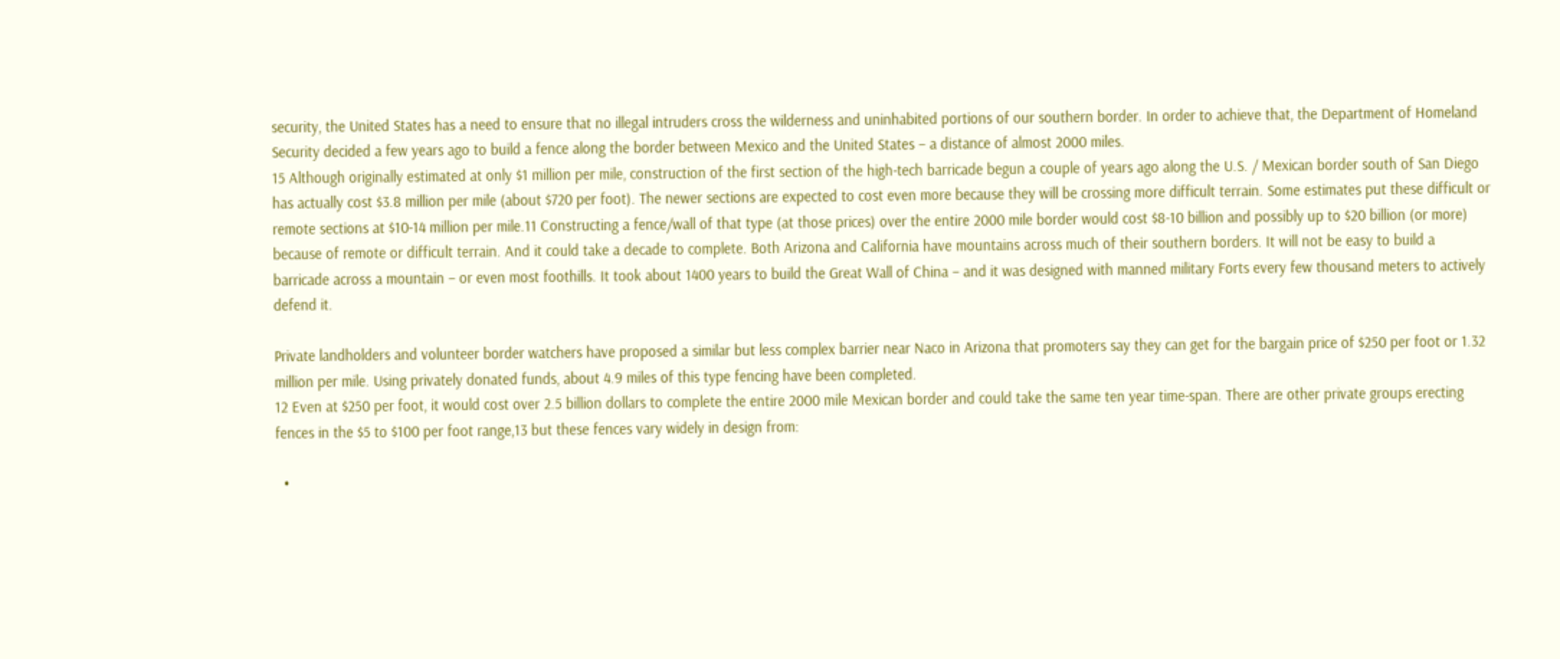security, the United States has a need to ensure that no illegal intruders cross the wilderness and uninhabited portions of our southern border. In order to achieve that, the Department of Homeland Security decided a few years ago to build a fence along the border between Mexico and the United States – a distance of almost 2000 miles.
15 Although originally estimated at only $1 million per mile, construction of the first section of the high-tech barricade begun a couple of years ago along the U.S. / Mexican border south of San Diego has actually cost $3.8 million per mile (about $720 per foot). The newer sections are expected to cost even more because they will be crossing more difficult terrain. Some estimates put these difficult or remote sections at $10-14 million per mile.11 Constructing a fence/wall of that type (at those prices) over the entire 2000 mile border would cost $8-10 billion and possibly up to $20 billion (or more) because of remote or difficult terrain. And it could take a decade to complete. Both Arizona and California have mountains across much of their southern borders. It will not be easy to build a barricade across a mountain – or even most foothills. It took about 1400 years to build the Great Wall of China – and it was designed with manned military Forts every few thousand meters to actively defend it.

Private landholders and volunteer border watchers have proposed a similar but less complex barrier near Naco in Arizona that promoters say they can get for the bargain price of $250 per foot or 1.32 million per mile. Using privately donated funds, about 4.9 miles of this type fencing have been completed.
12 Even at $250 per foot, it would cost over 2.5 billion dollars to complete the entire 2000 mile Mexican border and could take the same ten year time-span. There are other private groups erecting fences in the $5 to $100 per foot range,13 but these fences vary widely in design from:

  •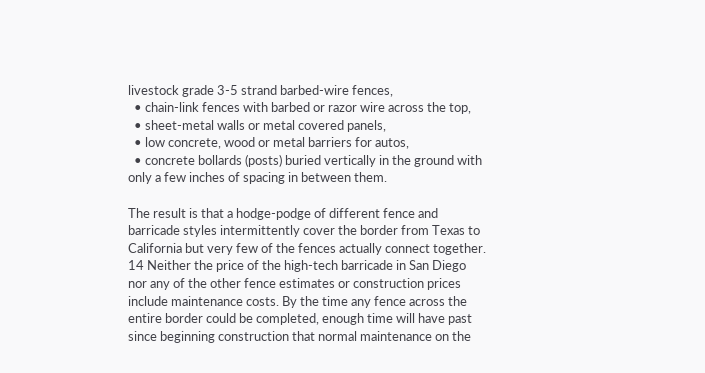livestock grade 3-5 strand barbed-wire fences,
  • chain-link fences with barbed or razor wire across the top,
  • sheet-metal walls or metal covered panels,
  • low concrete, wood or metal barriers for autos,
  • concrete bollards (posts) buried vertically in the ground with only a few inches of spacing in between them.

The result is that a hodge-podge of different fence and barricade styles intermittently cover the border from Texas to California but very few of the fences actually connect together.
14 Neither the price of the high-tech barricade in San Diego nor any of the other fence estimates or construction prices include maintenance costs. By the time any fence across the entire border could be completed, enough time will have past since beginning construction that normal maintenance on the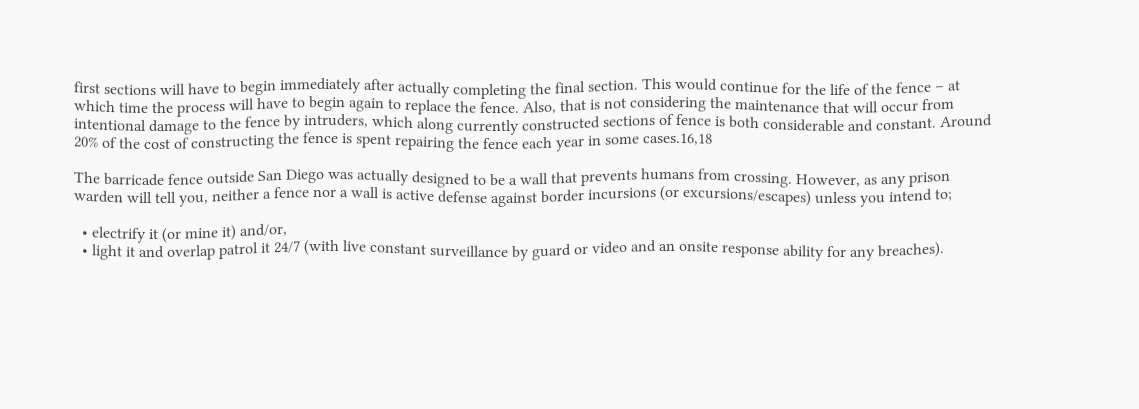first sections will have to begin immediately after actually completing the final section. This would continue for the life of the fence – at which time the process will have to begin again to replace the fence. Also, that is not considering the maintenance that will occur from intentional damage to the fence by intruders, which along currently constructed sections of fence is both considerable and constant. Around 20% of the cost of constructing the fence is spent repairing the fence each year in some cases.16,18

The barricade fence outside San Diego was actually designed to be a wall that prevents humans from crossing. However, as any prison warden will tell you, neither a fence nor a wall is active defense against border incursions (or excursions/escapes) unless you intend to;

  • electrify it (or mine it) and/or,
  • light it and overlap patrol it 24/7 (with live constant surveillance by guard or video and an onsite response ability for any breaches).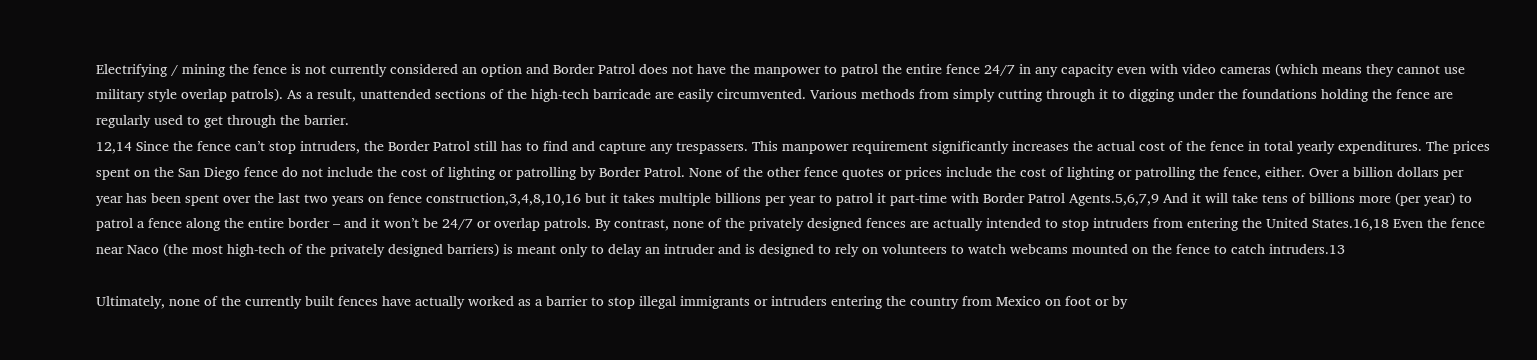Electrifying / mining the fence is not currently considered an option and Border Patrol does not have the manpower to patrol the entire fence 24/7 in any capacity even with video cameras (which means they cannot use military style overlap patrols). As a result, unattended sections of the high-tech barricade are easily circumvented. Various methods from simply cutting through it to digging under the foundations holding the fence are regularly used to get through the barrier.
12,14 Since the fence can’t stop intruders, the Border Patrol still has to find and capture any trespassers. This manpower requirement significantly increases the actual cost of the fence in total yearly expenditures. The prices spent on the San Diego fence do not include the cost of lighting or patrolling by Border Patrol. None of the other fence quotes or prices include the cost of lighting or patrolling the fence, either. Over a billion dollars per year has been spent over the last two years on fence construction,3,4,8,10,16 but it takes multiple billions per year to patrol it part-time with Border Patrol Agents.5,6,7,9 And it will take tens of billions more (per year) to patrol a fence along the entire border – and it won’t be 24/7 or overlap patrols. By contrast, none of the privately designed fences are actually intended to stop intruders from entering the United States.16,18 Even the fence near Naco (the most high-tech of the privately designed barriers) is meant only to delay an intruder and is designed to rely on volunteers to watch webcams mounted on the fence to catch intruders.13

Ultimately, none of the currently built fences have actually worked as a barrier to stop illegal immigrants or intruders entering the country from Mexico on foot or by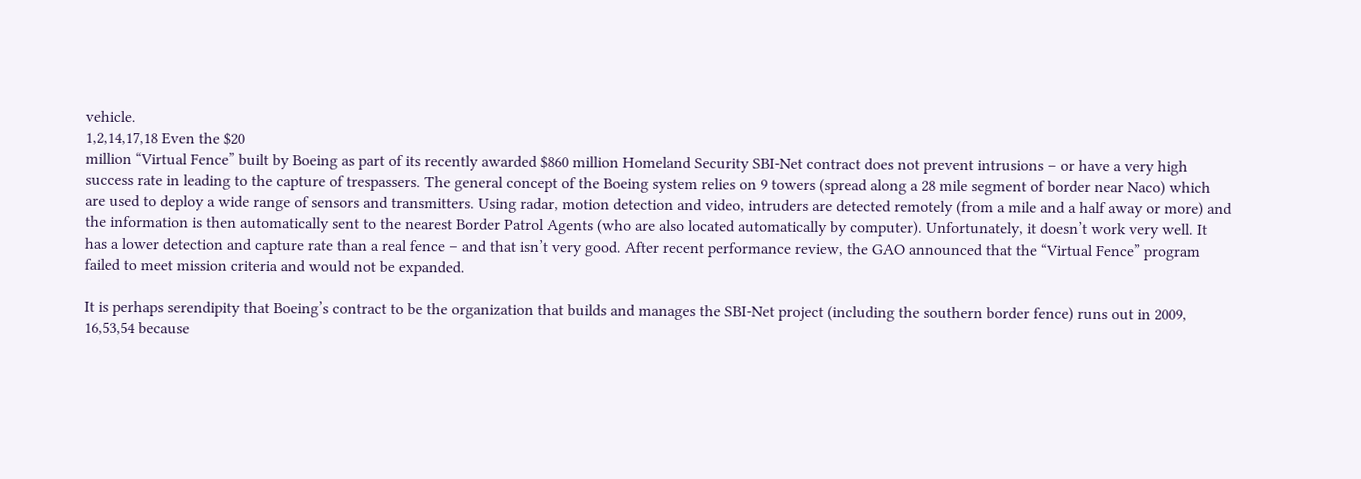vehicle.
1,2,14,17,18 Even the $20
million “Virtual Fence” built by Boeing as part of its recently awarded $860 million Homeland Security SBI-Net contract does not prevent intrusions – or have a very high success rate in leading to the capture of trespassers. The general concept of the Boeing system relies on 9 towers (spread along a 28 mile segment of border near Naco) which are used to deploy a wide range of sensors and transmitters. Using radar, motion detection and video, intruders are detected remotely (from a mile and a half away or more) and the information is then automatically sent to the nearest Border Patrol Agents (who are also located automatically by computer). Unfortunately, it doesn’t work very well. It has a lower detection and capture rate than a real fence – and that isn’t very good. After recent performance review, the GAO announced that the “Virtual Fence” program failed to meet mission criteria and would not be expanded.

It is perhaps serendipity that Boeing’s contract to be the organization that builds and manages the SBI-Net project (including the southern border fence) runs out in 2009,
16,53,54 because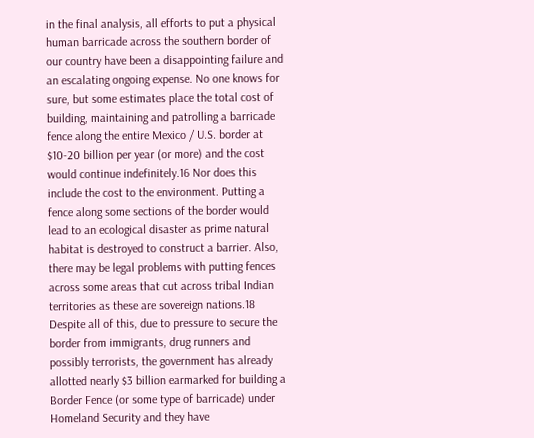in the final analysis, all efforts to put a physical human barricade across the southern border of our country have been a disappointing failure and an escalating ongoing expense. No one knows for sure, but some estimates place the total cost of building, maintaining and patrolling a barricade fence along the entire Mexico / U.S. border at $10-20 billion per year (or more) and the cost would continue indefinitely.16 Nor does this include the cost to the environment. Putting a fence along some sections of the border would lead to an ecological disaster as prime natural habitat is destroyed to construct a barrier. Also, there may be legal problems with putting fences across some areas that cut across tribal Indian territories as these are sovereign nations.18 Despite all of this, due to pressure to secure the border from immigrants, drug runners and possibly terrorists, the government has already allotted nearly $3 billion earmarked for building a Border Fence (or some type of barricade) under Homeland Security and they have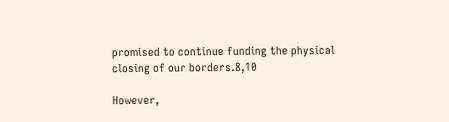promised to continue funding the physical closing of our borders.8,10

However,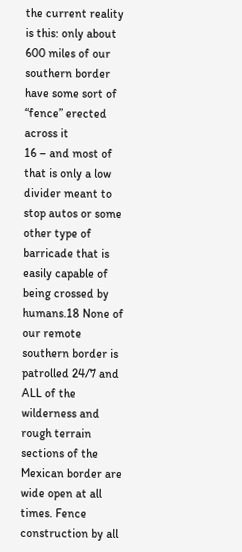the current reality is this: only about 600 miles of our southern border have some sort of “fence” erected across it
16 – and most of that is only a low divider meant to stop autos or some other type of barricade that is easily capable of being crossed by humans.18 None of our remote southern border is patrolled 24/7 and ALL of the wilderness and rough terrain sections of the Mexican border are wide open at all times. Fence construction by all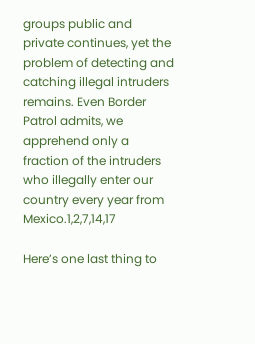groups public and private continues, yet the problem of detecting and catching illegal intruders remains. Even Border Patrol admits, we apprehend only a fraction of the intruders who illegally enter our country every year from Mexico.1,2,7,14,17

Here’s one last thing to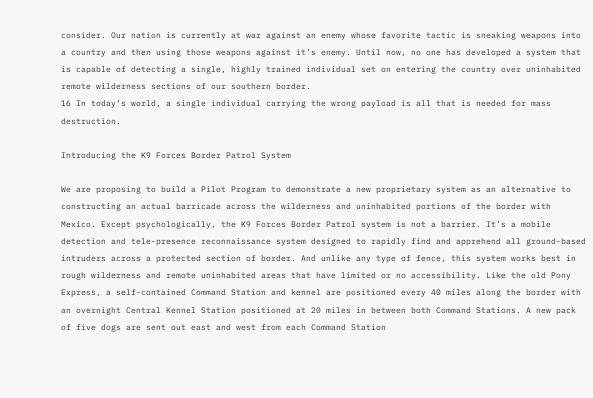consider. Our nation is currently at war against an enemy whose favorite tactic is sneaking weapons into a country and then using those weapons against it’s enemy. Until now, no one has developed a system that is capable of detecting a single, highly trained individual set on entering the country over uninhabited remote wilderness sections of our southern border.
16 In today’s world, a single individual carrying the wrong payload is all that is needed for mass destruction.

Introducing the K9 Forces Border Patrol System

We are proposing to build a Pilot Program to demonstrate a new proprietary system as an alternative to constructing an actual barricade across the wilderness and uninhabited portions of the border with Mexico. Except psychologically, the K9 Forces Border Patrol system is not a barrier. It’s a mobile detection and tele-presence reconnaissance system designed to rapidly find and apprehend all ground-based intruders across a protected section of border. And unlike any type of fence, this system works best in rough wilderness and remote uninhabited areas that have limited or no accessibility. Like the old Pony Express, a self-contained Command Station and kennel are positioned every 40 miles along the border with an overnight Central Kennel Station positioned at 20 miles in between both Command Stations. A new pack of five dogs are sent out east and west from each Command Station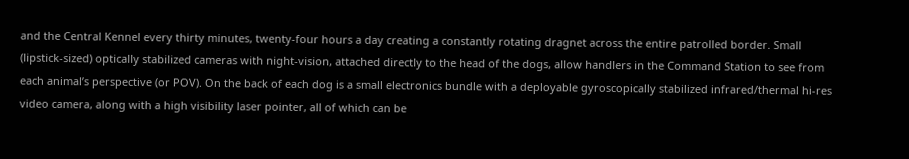and the Central Kennel every thirty minutes, twenty-four hours a day creating a constantly rotating dragnet across the entire patrolled border. Small (lipstick-sized) optically stabilized cameras with night-vision, attached directly to the head of the dogs, allow handlers in the Command Station to see from each animal’s perspective (or POV). On the back of each dog is a small electronics bundle with a deployable gyroscopically stabilized infrared/thermal hi-res video camera, along with a high visibility laser pointer, all of which can be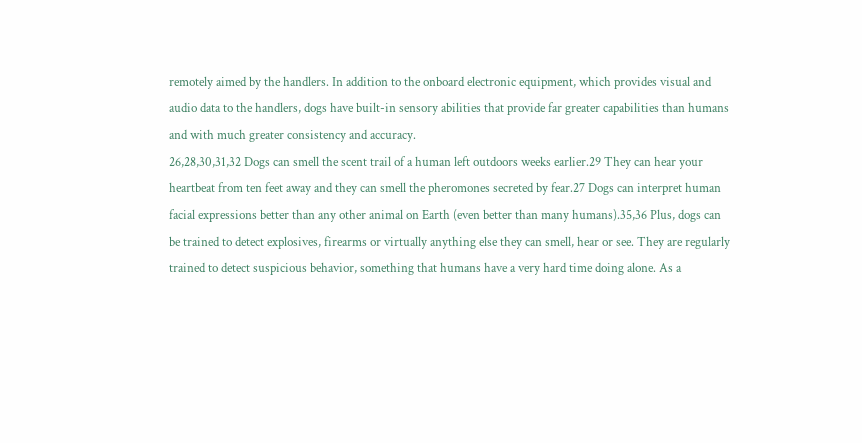remotely aimed by the handlers. In addition to the onboard electronic equipment, which provides visual and audio data to the handlers, dogs have built-in sensory abilities that provide far greater capabilities than humans and with much greater consistency and accuracy.
26,28,30,31,32 Dogs can smell the scent trail of a human left outdoors weeks earlier.29 They can hear your heartbeat from ten feet away and they can smell the pheromones secreted by fear.27 Dogs can interpret human facial expressions better than any other animal on Earth (even better than many humans).35,36 Plus, dogs can be trained to detect explosives, firearms or virtually anything else they can smell, hear or see. They are regularly trained to detect suspicious behavior, something that humans have a very hard time doing alone. As a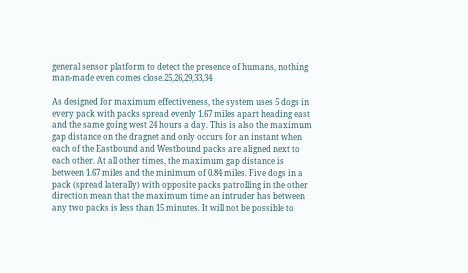general sensor platform to detect the presence of humans, nothing man-made even comes close.25,26,29,33,34

As designed for maximum effectiveness, the system uses 5 dogs in every pack with packs spread evenly 1.67 miles apart heading east and the same going west 24 hours a day. This is also the maximum gap distance on the dragnet and only occurs for an instant when each of the Eastbound and Westbound packs are aligned next to each other. At all other times, the maximum gap distance is between 1.67 miles and the minimum of 0.84 miles. Five dogs in a pack (spread laterally) with opposite packs patrolling in the other direction mean that the maximum time an intruder has between any two packs is less than 15 minutes. It will not be possible to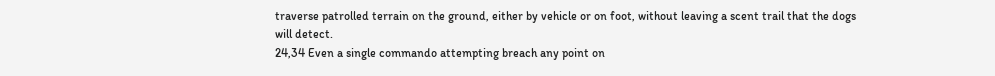traverse patrolled terrain on the ground, either by vehicle or on foot, without leaving a scent trail that the dogs will detect.
24,34 Even a single commando attempting breach any point on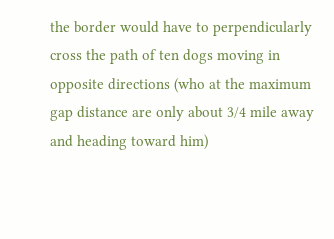the border would have to perpendicularly cross the path of ten dogs moving in opposite directions (who at the maximum gap distance are only about 3/4 mile away and heading toward him)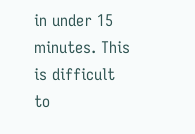in under 15 minutes. This is difficult to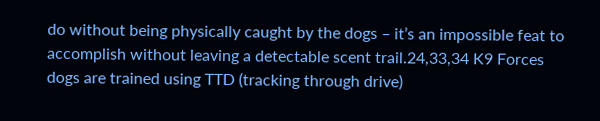do without being physically caught by the dogs – it’s an impossible feat to accomplish without leaving a detectable scent trail.24,33,34 K9 Forces dogs are trained using TTD (tracking through drive)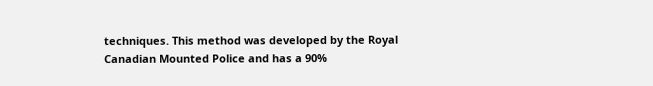techniques. This method was developed by the Royal Canadian Mounted Police and has a 90%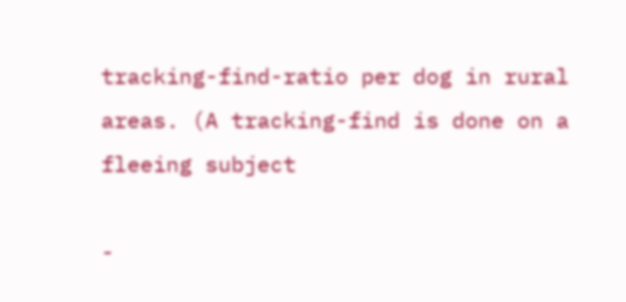tracking-find-ratio per dog in rural areas. (A tracking-find is done on a fleeing subject

-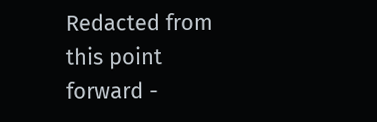Redacted from this point forward -